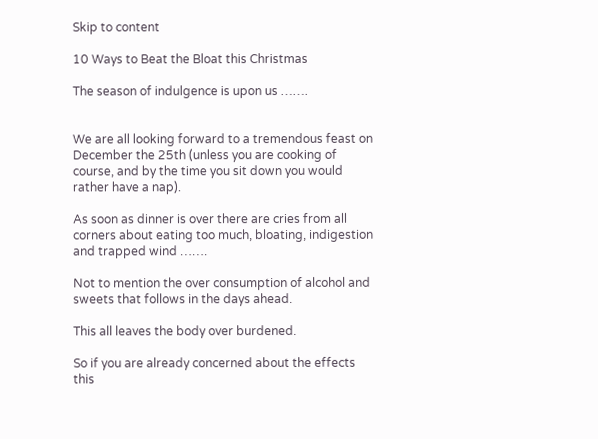Skip to content

10 Ways to Beat the Bloat this Christmas

The season of indulgence is upon us …….


We are all looking forward to a tremendous feast on December the 25th (unless you are cooking of course, and by the time you sit down you would rather have a nap).

As soon as dinner is over there are cries from all corners about eating too much, bloating, indigestion and trapped wind …….

Not to mention the over consumption of alcohol and sweets that follows in the days ahead.

This all leaves the body over burdened.

So if you are already concerned about the effects this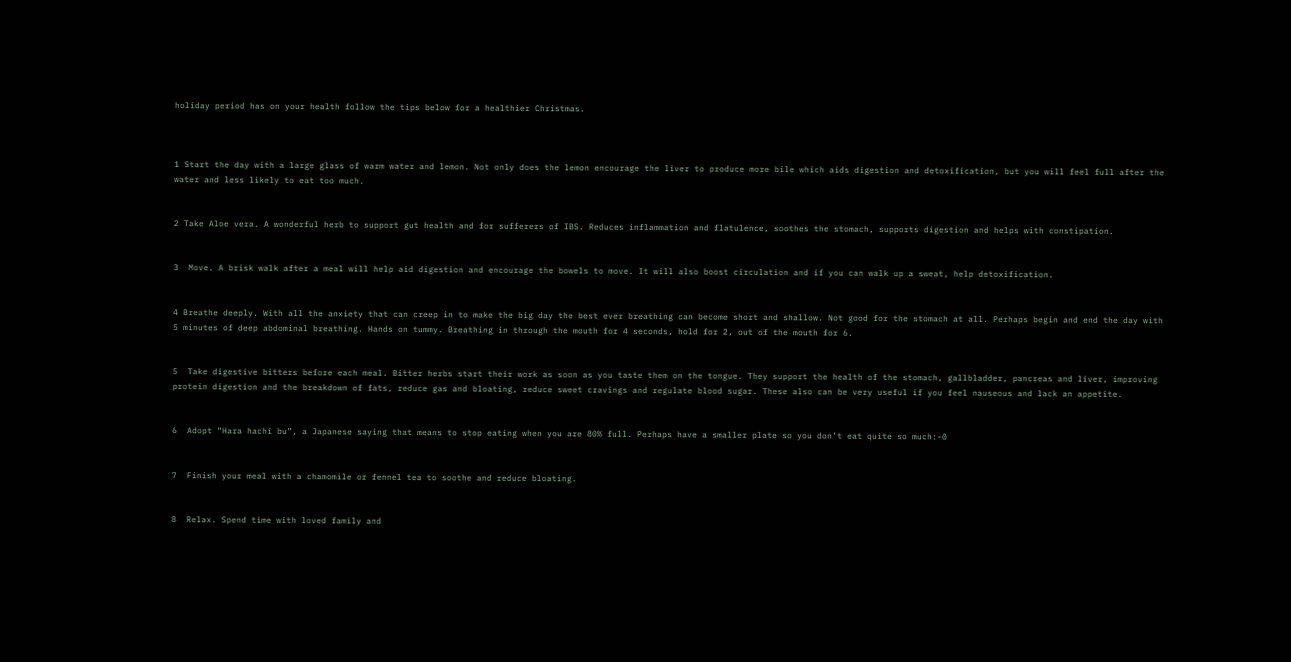holiday period has on your health follow the tips below for a healthier Christmas.



1 Start the day with a large glass of warm water and lemon. Not only does the lemon encourage the liver to produce more bile which aids digestion and detoxification, but you will feel full after the water and less likely to eat too much.


2 Take Aloe vera. A wonderful herb to support gut health and for sufferers of IBS. Reduces inflammation and flatulence, soothes the stomach, supports digestion and helps with constipation.


3  Move. A brisk walk after a meal will help aid digestion and encourage the bowels to move. It will also boost circulation and if you can walk up a sweat, help detoxification.


4 Breathe deeply. With all the anxiety that can creep in to make the big day the best ever breathing can become short and shallow. Not good for the stomach at all. Perhaps begin and end the day with 5 minutes of deep abdominal breathing. Hands on tummy. Breathing in through the mouth for 4 seconds, hold for 2, out of the mouth for 6.


5  Take digestive bitters before each meal. Bitter herbs start their work as soon as you taste them on the tongue. They support the health of the stomach, gallbladder, pancreas and liver, improving protein digestion and the breakdown of fats, reduce gas and bloating, reduce sweet cravings and regulate blood sugar. These also can be very useful if you feel nauseous and lack an appetite.


6  Adopt “Hara hachi bu”, a Japanese saying that means to stop eating when you are 80% full. Perhaps have a smaller plate so you don’t eat quite so much:-0


7  Finish your meal with a chamomile or fennel tea to soothe and reduce bloating.


8  Relax. Spend time with loved family and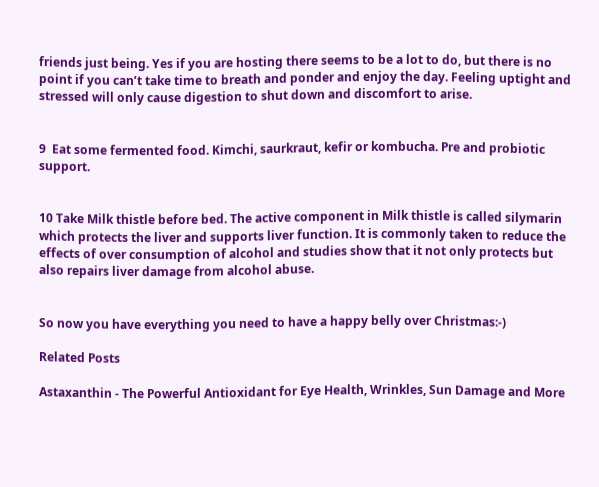friends just being. Yes if you are hosting there seems to be a lot to do, but there is no point if you can’t take time to breath and ponder and enjoy the day. Feeling uptight and stressed will only cause digestion to shut down and discomfort to arise.


9  Eat some fermented food. Kimchi, saurkraut, kefir or kombucha. Pre and probiotic support.


10 Take Milk thistle before bed. The active component in Milk thistle is called silymarin which protects the liver and supports liver function. It is commonly taken to reduce the effects of over consumption of alcohol and studies show that it not only protects but also repairs liver damage from alcohol abuse.


So now you have everything you need to have a happy belly over Christmas:-)

Related Posts

Astaxanthin - The Powerful Antioxidant for Eye Health, Wrinkles, Sun Damage and More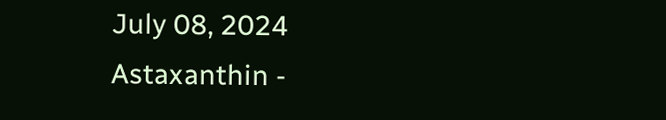July 08, 2024
Astaxanthin -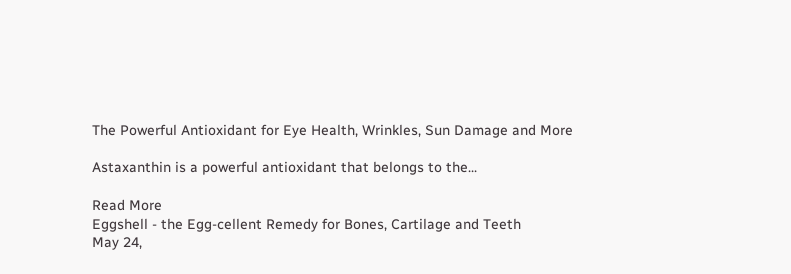The Powerful Antioxidant for Eye Health, Wrinkles, Sun Damage and More

Astaxanthin is a powerful antioxidant that belongs to the...

Read More
Eggshell - the Egg-cellent Remedy for Bones, Cartilage and Teeth
May 24,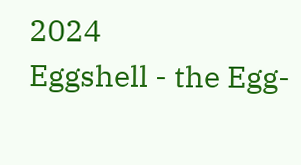2024
Eggshell - the Egg-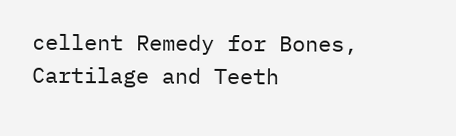cellent Remedy for Bones, Cartilage and Teeth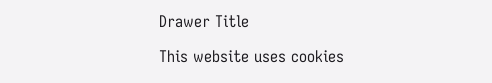Drawer Title

This website uses cookies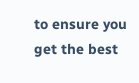to ensure you get the best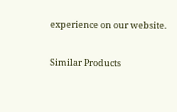experience on our website.

Similar Products